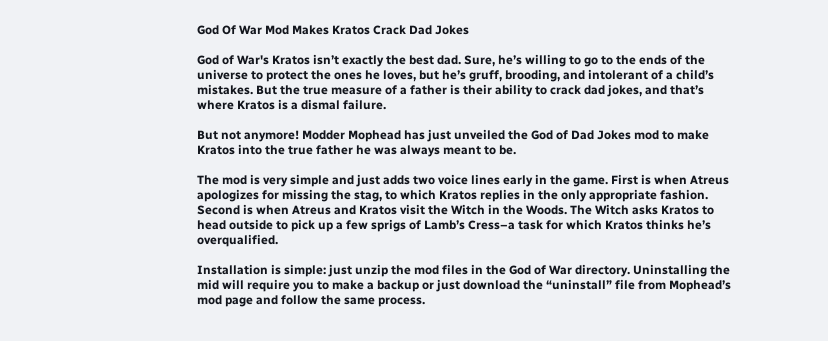God Of War Mod Makes Kratos Crack Dad Jokes

God of War's Kratos isn’t exactly the best dad. Sure, he’s willing to go to the ends of the universe to protect the ones he loves, but he’s gruff, brooding, and intolerant of a child’s mistakes. But the true measure of a father is their ability to crack dad jokes, and that’s where Kratos is a dismal failure.

But not anymore! Modder Mophead has just unveiled the God of Dad Jokes mod to make Kratos into the true father he was always meant to be.

The mod is very simple and just adds two voice lines early in the game. First is when Atreus apologizes for missing the stag, to which Kratos replies in the only appropriate fashion. Second is when Atreus and Kratos visit the Witch in the Woods. The Witch asks Kratos to head outside to pick up a few sprigs of Lamb’s Cress–a task for which Kratos thinks he’s overqualified.

Installation is simple: just unzip the mod files in the God of War directory. Uninstalling the mid will require you to make a backup or just download the “uninstall” file from Mophead’s mod page and follow the same process.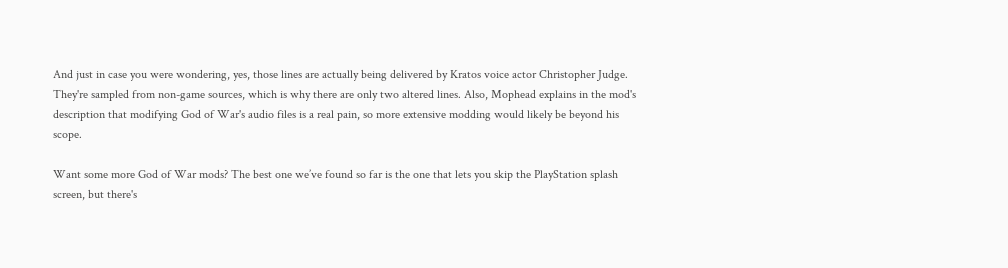And just in case you were wondering, yes, those lines are actually being delivered by Kratos voice actor Christopher Judge. They're sampled from non-game sources, which is why there are only two altered lines. Also, Mophead explains in the mod's description that modifying God of War's audio files is a real pain, so more extensive modding would likely be beyond his scope.

Want some more God of War mods? The best one we’ve found so far is the one that lets you skip the PlayStation splash screen, but there's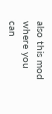also this mod where you can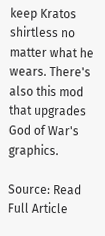keep Kratos shirtless no matter what he wears. There's also this mod that upgrades God of War's graphics.

Source: Read Full Article